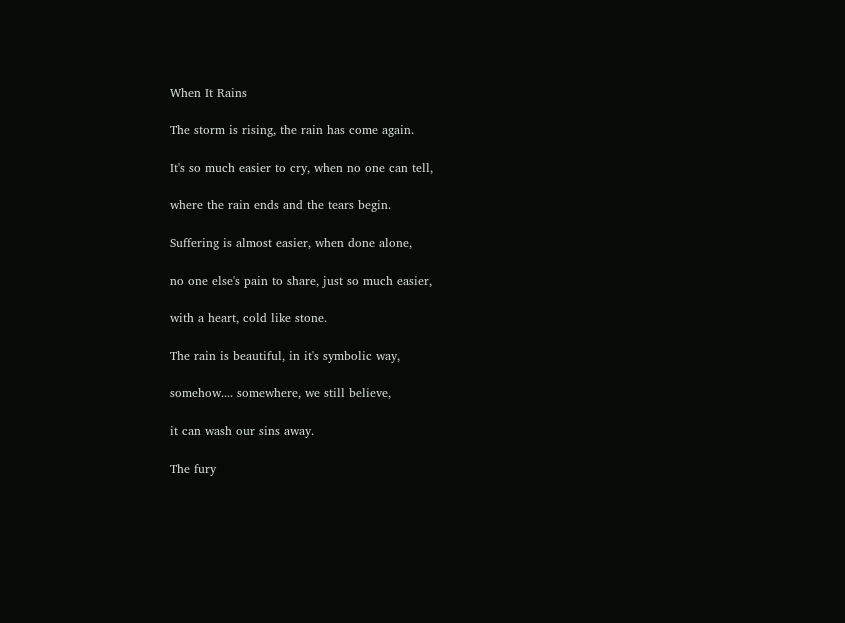When It Rains

The storm is rising, the rain has come again.

It's so much easier to cry, when no one can tell,

where the rain ends and the tears begin.

Suffering is almost easier, when done alone,

no one else's pain to share, just so much easier,

with a heart, cold like stone.

The rain is beautiful, in it's symbolic way,

somehow.... somewhere, we still believe,

it can wash our sins away.

The fury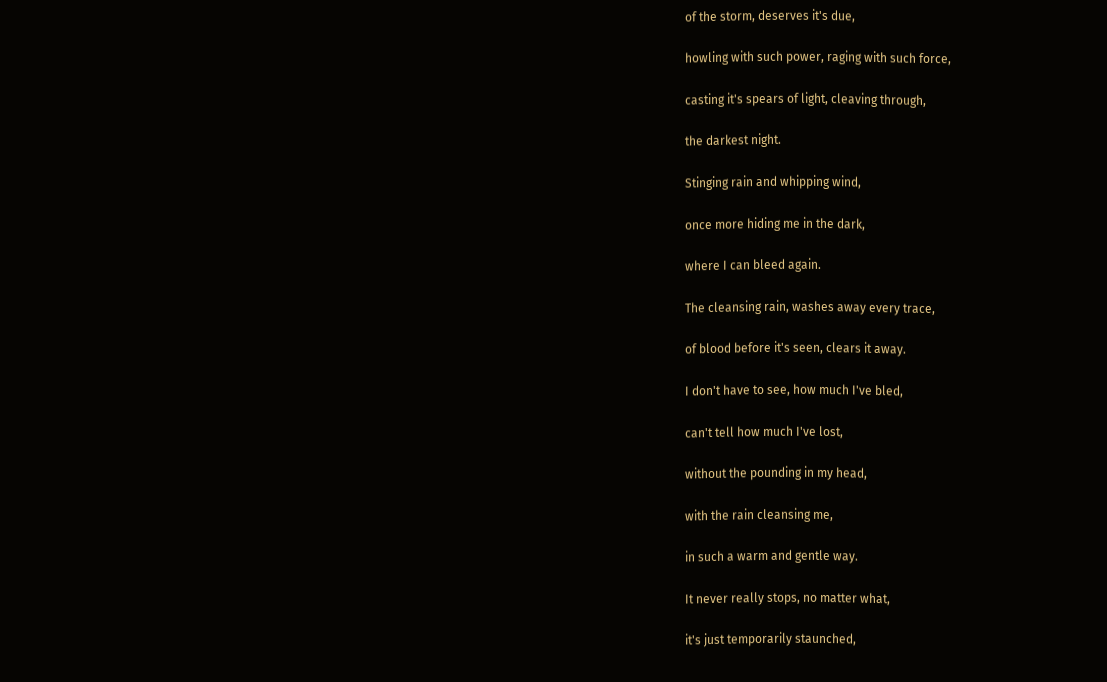of the storm, deserves it's due,

howling with such power, raging with such force,

casting it's spears of light, cleaving through,

the darkest night.

Stinging rain and whipping wind,

once more hiding me in the dark,

where I can bleed again.

The cleansing rain, washes away every trace,

of blood before it's seen, clears it away.

I don't have to see, how much I've bled,

can't tell how much I've lost,

without the pounding in my head,

with the rain cleansing me,

in such a warm and gentle way.

It never really stops, no matter what,

it's just temporarily staunched,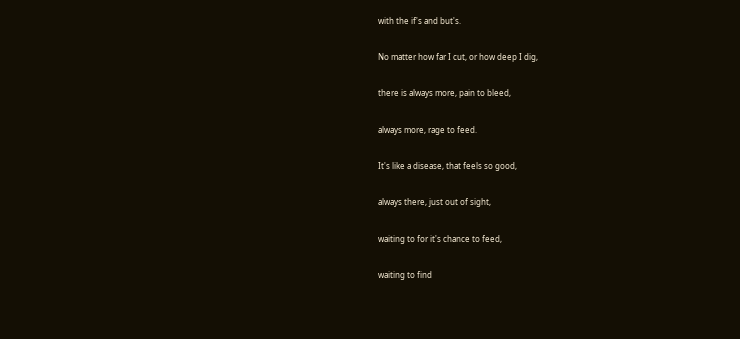with the if's and but's.

No matter how far I cut, or how deep I dig,

there is always more, pain to bleed,

always more, rage to feed.

It's like a disease, that feels so good,

always there, just out of sight,

waiting to for it's chance to feed,

waiting to find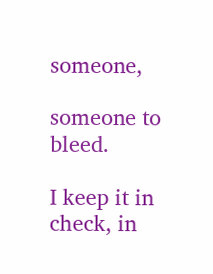someone,

someone to bleed.

I keep it in check, in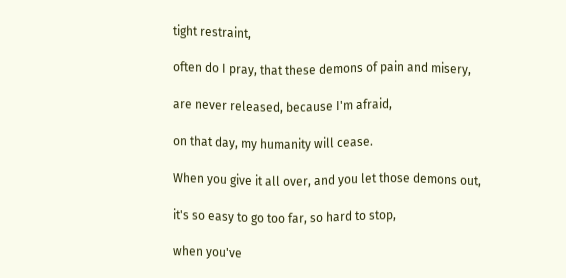tight restraint,

often do I pray, that these demons of pain and misery,

are never released, because I'm afraid,

on that day, my humanity will cease.

When you give it all over, and you let those demons out,

it's so easy to go too far, so hard to stop,

when you've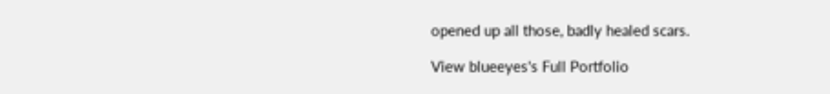opened up all those, badly healed scars.

View blueeyes's Full Portfolio